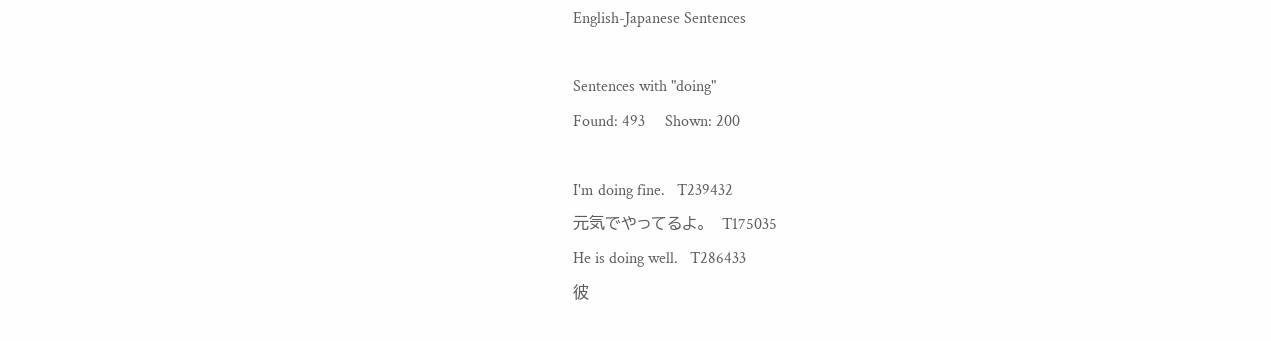English-Japanese Sentences

Sentences with "doing"
Found: 493     Shown: 200

I'm doing fine.   T239432
元気でやってるよ。   T175035
He is doing well.   T286433
彼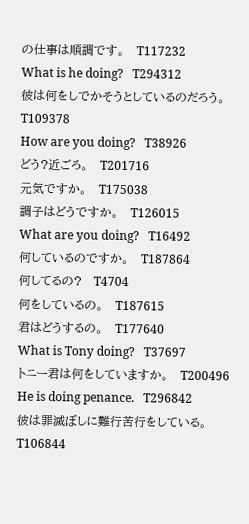の仕事は順調です。   T117232
What is he doing?   T294312
彼は何をしでかそうとしているのだろう。   T109378
How are you doing?   T38926
どう?近ごろ。   T201716
元気ですか。   T175038
調子はどうですか。   T126015
What are you doing?   T16492
何しているのですか。   T187864
何してるの?   T4704
何をしているの。   T187615
君はどうするの。   T177640
What is Tony doing?   T37697
トニー君は何をしていますか。   T200496
He is doing penance.   T296842
彼は罪滅ぼしに難行苦行をしている。   T106844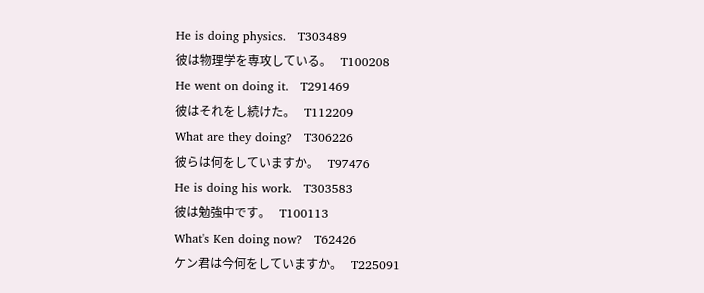He is doing physics.   T303489
彼は物理学を専攻している。   T100208
He went on doing it.   T291469
彼はそれをし続けた。   T112209
What are they doing?   T306226
彼らは何をしていますか。   T97476
He is doing his work.   T303583
彼は勉強中です。   T100113
What's Ken doing now?   T62426
ケン君は今何をしていますか。   T225091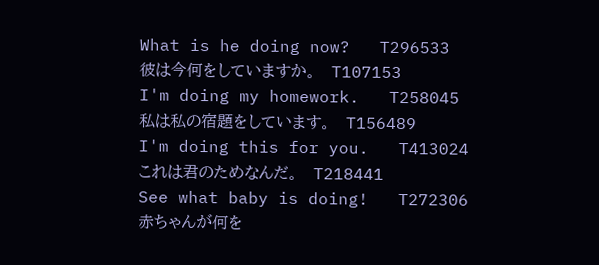What is he doing now?   T296533
彼は今何をしていますか。   T107153
I'm doing my homework.   T258045
私は私の宿題をしています。   T156489
I'm doing this for you.   T413024
これは君のためなんだ。   T218441
See what baby is doing!   T272306
赤ちゃんが何を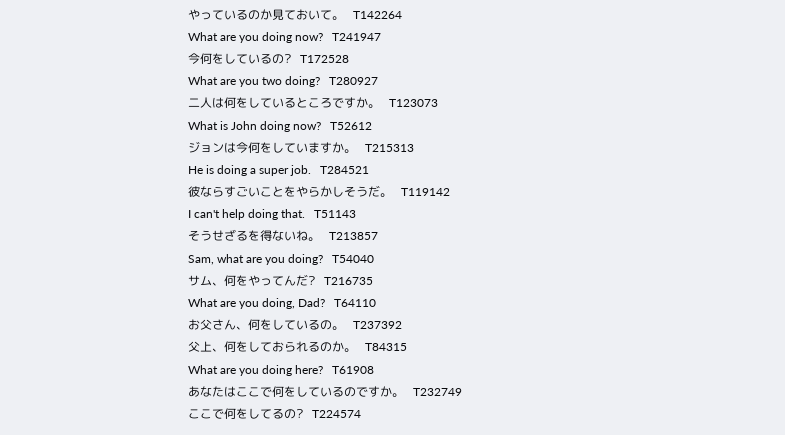やっているのか見ておいて。   T142264
What are you doing now?   T241947
今何をしているの?   T172528
What are you two doing?   T280927
二人は何をしているところですか。   T123073
What is John doing now?   T52612
ジョンは今何をしていますか。   T215313
He is doing a super job.   T284521
彼ならすごいことをやらかしそうだ。   T119142
I can't help doing that.   T51143
そうせざるを得ないね。   T213857
Sam, what are you doing?   T54040
サム、何をやってんだ?   T216735
What are you doing, Dad?   T64110
お父さん、何をしているの。   T237392
父上、何をしておられるのか。   T84315
What are you doing here?   T61908
あなたはここで何をしているのですか。   T232749
ここで何をしてるの?   T224574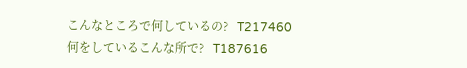こんなところで何しているの?   T217460
何をしているこんな所で?   T187616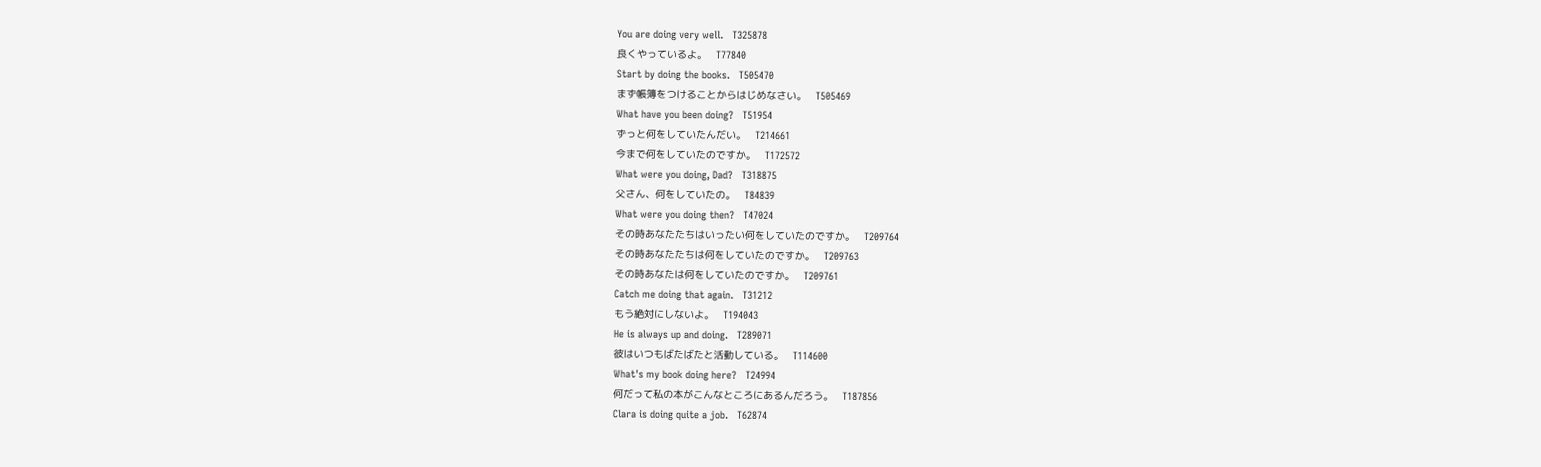You are doing very well.   T325878
良くやっているよ。   T77840
Start by doing the books.   T505470
まず帳簿をつけることからはじめなさい。   T505469
What have you been doing?   T51954
ずっと何をしていたんだい。   T214661
今まで何をしていたのですか。   T172572
What were you doing, Dad?   T318875
父さん、何をしていたの。   T84839
What were you doing then?   T47024
その時あなたたちはいったい何をしていたのですか。   T209764
その時あなたたちは何をしていたのですか。   T209763
その時あなたは何をしていたのですか。   T209761
Catch me doing that again.   T31212
もう絶対にしないよ。   T194043
He is always up and doing.   T289071
彼はいつもばたばたと活動している。   T114600
What's my book doing here?   T24994
何だって私の本がこんなところにあるんだろう。   T187856
Clara is doing quite a job.   T62874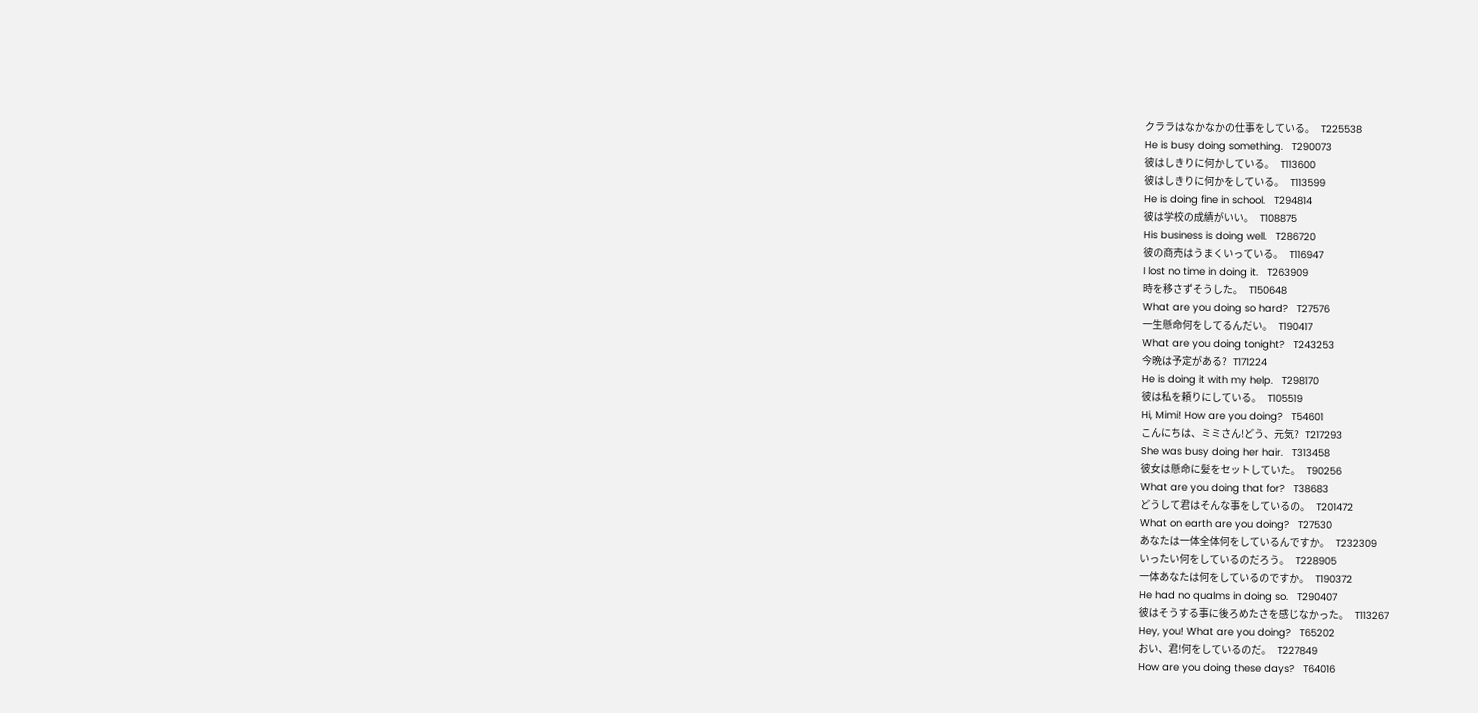クララはなかなかの仕事をしている。   T225538
He is busy doing something.   T290073
彼はしきりに何かしている。   T113600
彼はしきりに何かをしている。   T113599
He is doing fine in school.   T294814
彼は学校の成績がいい。   T108875
His business is doing well.   T286720
彼の商売はうまくいっている。   T116947
I lost no time in doing it.   T263909
時を移さずそうした。   T150648
What are you doing so hard?   T27576
一生懸命何をしてるんだい。   T190417
What are you doing tonight?   T243253
今晩は予定がある?   T171224
He is doing it with my help.   T298170
彼は私を頼りにしている。   T105519
Hi, Mimi! How are you doing?   T54601
こんにちは、ミミさん!どう、元気?   T217293
She was busy doing her hair.   T313458
彼女は懸命に髪をセットしていた。   T90256
What are you doing that for?   T38683
どうして君はそんな事をしているの。   T201472
What on earth are you doing?   T27530
あなたは一体全体何をしているんですか。   T232309
いったい何をしているのだろう。   T228905
一体あなたは何をしているのですか。   T190372
He had no qualms in doing so.   T290407
彼はそうする事に後ろめたさを感じなかった。   T113267
Hey, you! What are you doing?   T65202
おい、君!何をしているのだ。   T227849
How are you doing these days?   T64016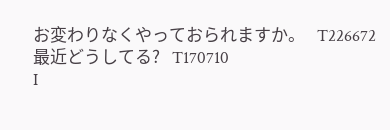お変わりなくやっておられますか。   T226672
最近どうしてる?   T170710
I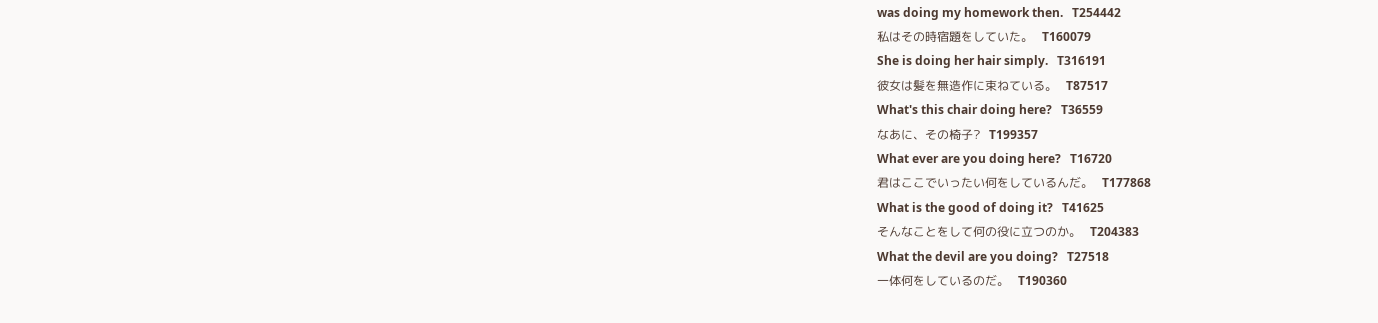was doing my homework then.   T254442
私はその時宿題をしていた。   T160079
She is doing her hair simply.   T316191
彼女は髪を無造作に束ねている。   T87517
What's this chair doing here?   T36559
なあに、その椅子?   T199357
What ever are you doing here?   T16720
君はここでいったい何をしているんだ。   T177868
What is the good of doing it?   T41625
そんなことをして何の役に立つのか。   T204383
What the devil are you doing?   T27518
一体何をしているのだ。   T190360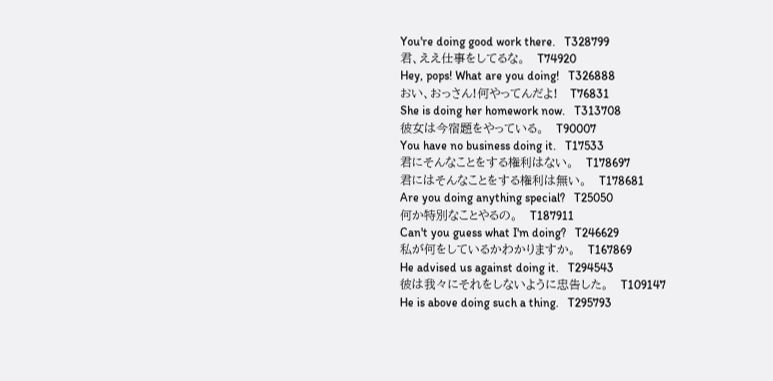You're doing good work there.   T328799
君、ええ仕事をしてるな。   T74920
Hey, pops! What are you doing!   T326888
おい、おっさん!何やってんだよ!   T76831
She is doing her homework now.   T313708
彼女は今宿題をやっている。   T90007
You have no business doing it.   T17533
君にそんなことをする権利はない。   T178697
君にはそんなことをする権利は無い。   T178681
Are you doing anything special?   T25050
何か特別なことやるの。   T187911
Can't you guess what I'm doing?   T246629
私が何をしているかわかりますか。   T167869
He advised us against doing it.   T294543
彼は我々にそれをしないように忠告した。   T109147
He is above doing such a thing.   T295793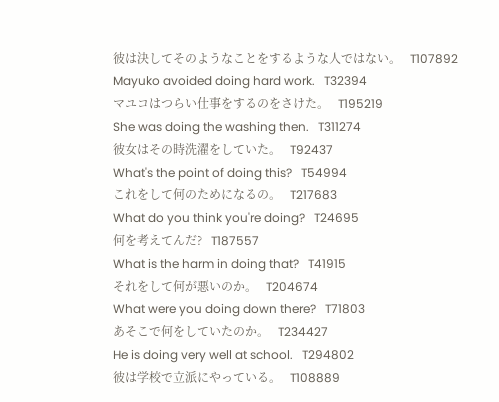彼は決してそのようなことをするような人ではない。   T107892
Mayuko avoided doing hard work.   T32394
マユコはつらい仕事をするのをさけた。   T195219
She was doing the washing then.   T311274
彼女はその時洗濯をしていた。   T92437
What's the point of doing this?   T54994
これをして何のためになるの。   T217683
What do you think you're doing?   T24695
何を考えてんだ?   T187557
What is the harm in doing that?   T41915
それをして何が悪いのか。   T204674
What were you doing down there?   T71803
あそこで何をしていたのか。   T234427
He is doing very well at school.   T294802
彼は学校で立派にやっている。   T108889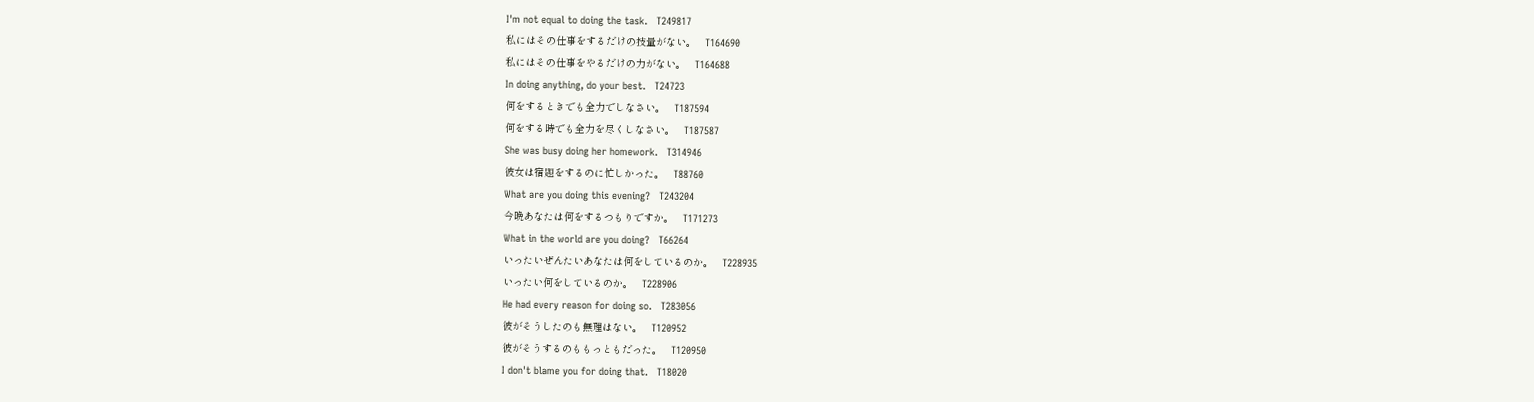I'm not equal to doing the task.   T249817
私にはその仕事をするだけの技量がない。   T164690
私にはその仕事をやるだけの力がない。   T164688
In doing anything, do your best.   T24723
何をするときでも全力でしなさい。   T187594
何をする時でも全力を尽くしなさい。   T187587
She was busy doing her homework.   T314946
彼女は宿題をするのに忙しかった。   T88760
What are you doing this evening?   T243204
今晩あなたは何をするつもりですか。   T171273
What in the world are you doing?   T66264
いったいぜんたいあなたは何をしているのか。   T228935
いったい何をしているのか。   T228906
He had every reason for doing so.   T283056
彼がそうしたのも無理はない。   T120952
彼がそうするのももっともだった。   T120950
I don't blame you for doing that.   T18020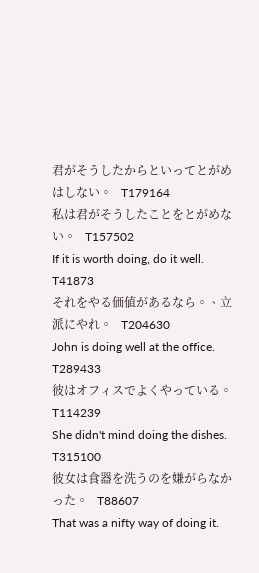君がそうしたからといってとがめはしない。   T179164
私は君がそうしたことをとがめない。   T157502
If it is worth doing, do it well.   T41873
それをやる価値があるなら。、立派にやれ。   T204630
John is doing well at the office.   T289433
彼はオフィスでよくやっている。   T114239
She didn't mind doing the dishes.   T315100
彼女は食器を洗うのを嫌がらなかった。   T88607
That was a nifty way of doing it.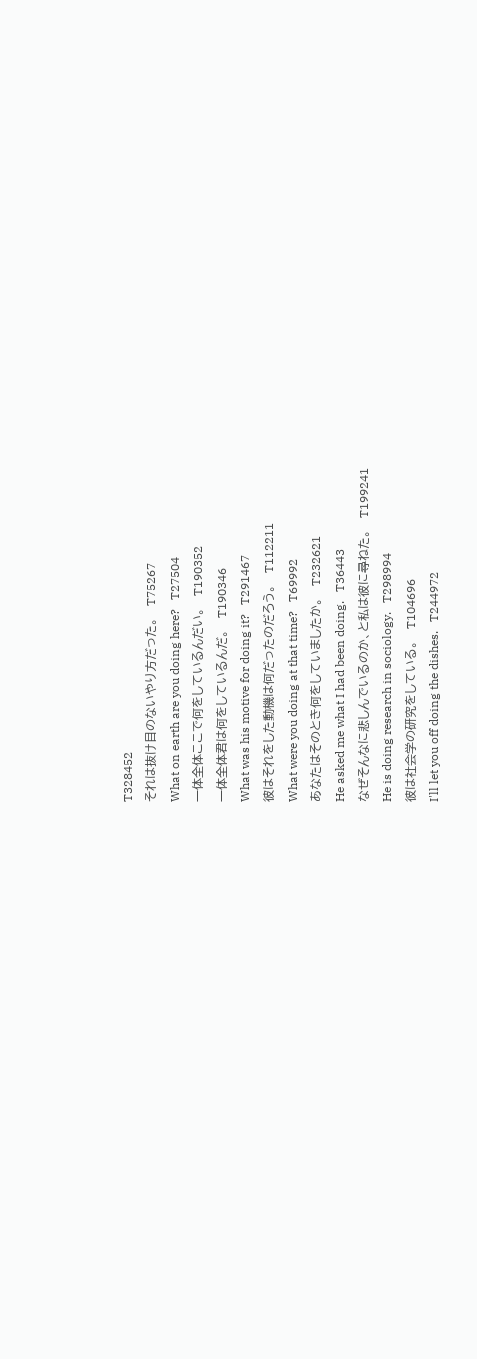T328452
それは抜け目のないやり方だった。   T75267
What on earth are you doing here?   T27504
一体全体ここで何をしているんだい。   T190352
一体全体君は何をしているんだ。   T190346
What was his motive for doing it?   T291467
彼はそれをした動機は何だったのだろう。   T112211
What were you doing at that time?   T69992
あなたはそのとき何をしていましたか。   T232621
He asked me what I had been doing.   T36443
なぜそんなに悲しんでいるのか、と私は彼に尋ねた。   T199241
He is doing research in sociology.   T298994
彼は社会学の研究をしている。   T104696
I'll let you off doing the dishes.   T244972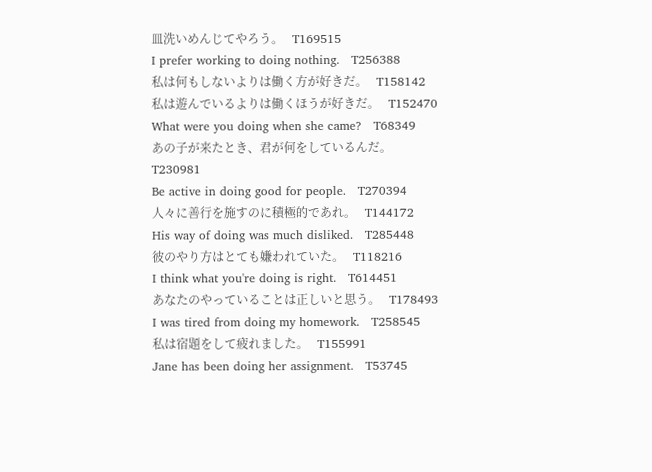皿洗いめんじてやろう。   T169515
I prefer working to doing nothing.   T256388
私は何もしないよりは働く方が好きだ。   T158142
私は遊んでいるよりは働くほうが好きだ。   T152470
What were you doing when she came?   T68349
あの子が来たとき、君が何をしているんだ。   T230981
Be active in doing good for people.   T270394
人々に善行を施すのに積極的であれ。   T144172
His way of doing was much disliked.   T285448
彼のやり方はとても嫌われていた。   T118216
I think what you're doing is right.   T614451
あなたのやっていることは正しいと思う。   T178493
I was tired from doing my homework.   T258545
私は宿題をして疲れました。   T155991
Jane has been doing her assignment.   T53745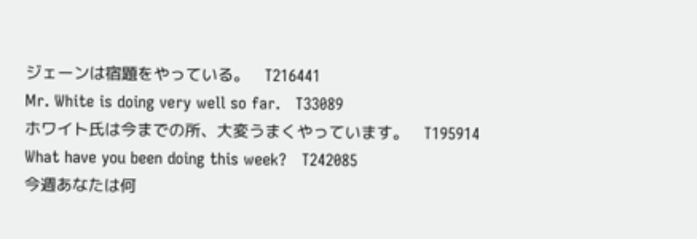ジェーンは宿題をやっている。   T216441
Mr. White is doing very well so far.   T33089
ホワイト氏は今までの所、大変うまくやっています。   T195914
What have you been doing this week?   T242085
今週あなたは何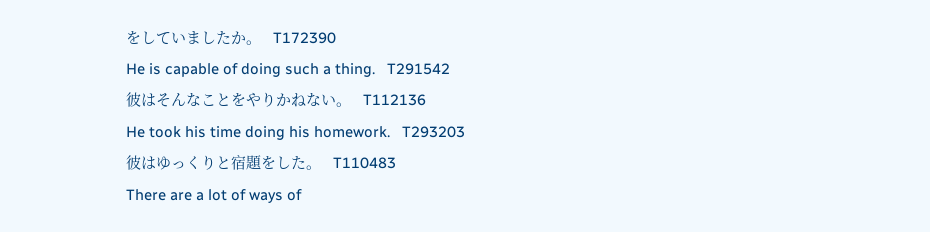をしていましたか。   T172390
He is capable of doing such a thing.   T291542
彼はそんなことをやりかねない。   T112136
He took his time doing his homework.   T293203
彼はゆっくりと宿題をした。   T110483
There are a lot of ways of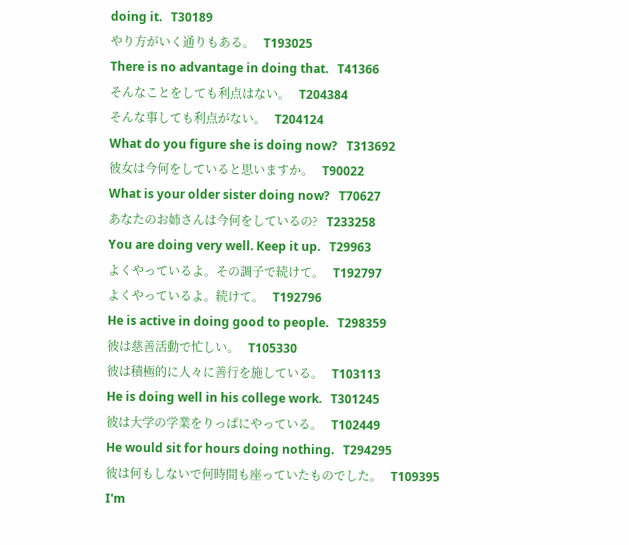doing it.   T30189
やり方がいく通りもある。   T193025
There is no advantage in doing that.   T41366
そんなことをしても利点はない。   T204384
そんな事しても利点がない。   T204124
What do you figure she is doing now?   T313692
彼女は今何をしていると思いますか。   T90022
What is your older sister doing now?   T70627
あなたのお姉さんは今何をしているの?   T233258
You are doing very well. Keep it up.   T29963
よくやっているよ。その調子で続けて。   T192797
よくやっているよ。続けて。   T192796
He is active in doing good to people.   T298359
彼は慈善活動で忙しい。   T105330
彼は積極的に人々に善行を施している。   T103113
He is doing well in his college work.   T301245
彼は大学の学業をりっぱにやっている。   T102449
He would sit for hours doing nothing.   T294295
彼は何もしないで何時間も座っていたものでした。   T109395
I'm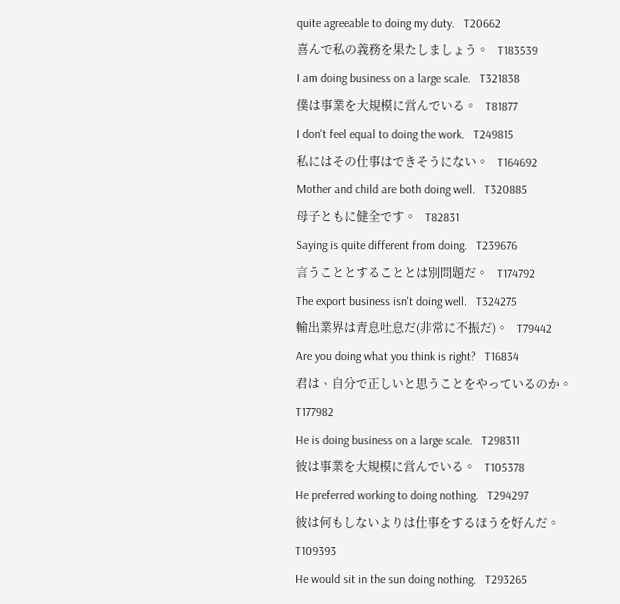quite agreeable to doing my duty.   T20662
喜んで私の義務を果たしましょう。   T183539
I am doing business on a large scale.   T321838
僕は事業を大規模に営んでいる。   T81877
I don't feel equal to doing the work.   T249815
私にはその仕事はできそうにない。   T164692
Mother and child are both doing well.   T320885
母子ともに健全です。   T82831
Saying is quite different from doing.   T239676
言うこととすることとは別問題だ。   T174792
The export business isn't doing well.   T324275
輸出業界は青息吐息だ(非常に不振だ)。   T79442
Are you doing what you think is right?   T16834
君は、自分で正しいと思うことをやっているのか。   T177982
He is doing business on a large scale.   T298311
彼は事業を大規模に営んでいる。   T105378
He preferred working to doing nothing.   T294297
彼は何もしないよりは仕事をするほうを好んだ。   T109393
He would sit in the sun doing nothing.   T293265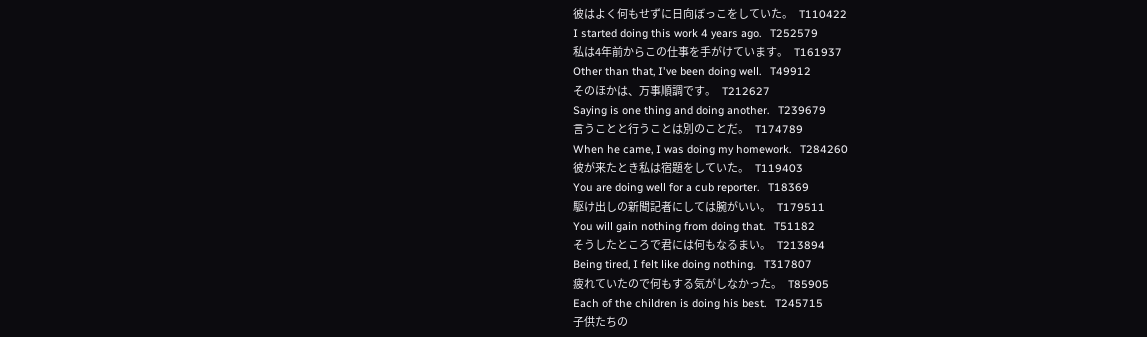彼はよく何もせずに日向ぼっこをしていた。   T110422
I started doing this work 4 years ago.   T252579
私は4年前からこの仕事を手がけています。   T161937
Other than that, I've been doing well.   T49912
そのほかは、万事順調です。   T212627
Saying is one thing and doing another.   T239679
言うことと行うことは別のことだ。   T174789
When he came, I was doing my homework.   T284260
彼が来たとき私は宿題をしていた。   T119403
You are doing well for a cub reporter.   T18369
駆け出しの新聞記者にしては腕がいい。   T179511
You will gain nothing from doing that.   T51182
そうしたところで君には何もなるまい。   T213894
Being tired, I felt like doing nothing.   T317807
疲れていたので何もする気がしなかった。   T85905
Each of the children is doing his best.   T245715
子供たちの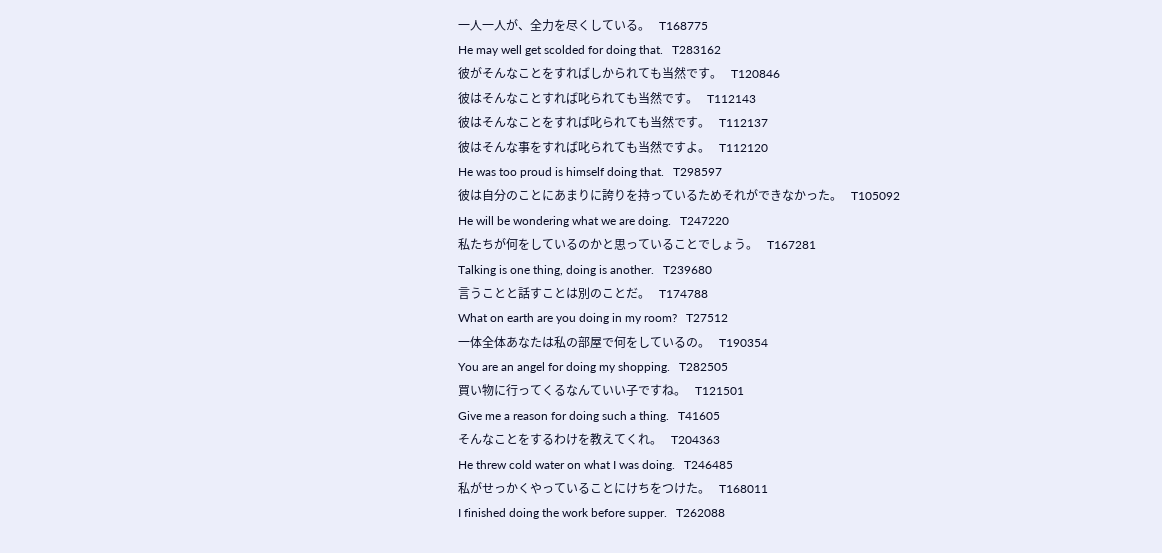一人一人が、全力を尽くしている。   T168775
He may well get scolded for doing that.   T283162
彼がそんなことをすればしかられても当然です。   T120846
彼はそんなことすれば叱られても当然です。   T112143
彼はそんなことをすれば叱られても当然です。   T112137
彼はそんな事をすれば叱られても当然ですよ。   T112120
He was too proud is himself doing that.   T298597
彼は自分のことにあまりに誇りを持っているためそれができなかった。   T105092
He will be wondering what we are doing.   T247220
私たちが何をしているのかと思っていることでしょう。   T167281
Talking is one thing, doing is another.   T239680
言うことと話すことは別のことだ。   T174788
What on earth are you doing in my room?   T27512
一体全体あなたは私の部屋で何をしているの。   T190354
You are an angel for doing my shopping.   T282505
買い物に行ってくるなんていい子ですね。   T121501
Give me a reason for doing such a thing.   T41605
そんなことをするわけを教えてくれ。   T204363
He threw cold water on what I was doing.   T246485
私がせっかくやっていることにけちをつけた。   T168011
I finished doing the work before supper.   T262088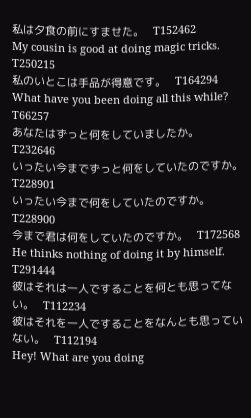私は夕食の前にすませた。   T152462
My cousin is good at doing magic tricks.   T250215
私のいとこは手品が得意です。   T164294
What have you been doing all this while?   T66257
あなたはずっと何をしていましたか。   T232646
いったい今までずっと何をしていたのですか。   T228901
いったい今まで何をしていたのですか。   T228900
今まで君は何をしていたのですか。   T172568
He thinks nothing of doing it by himself.   T291444
彼はそれは一人ですることを何とも思ってない。   T112234
彼はそれを一人ですることをなんとも思っていない。   T112194
Hey! What are you doing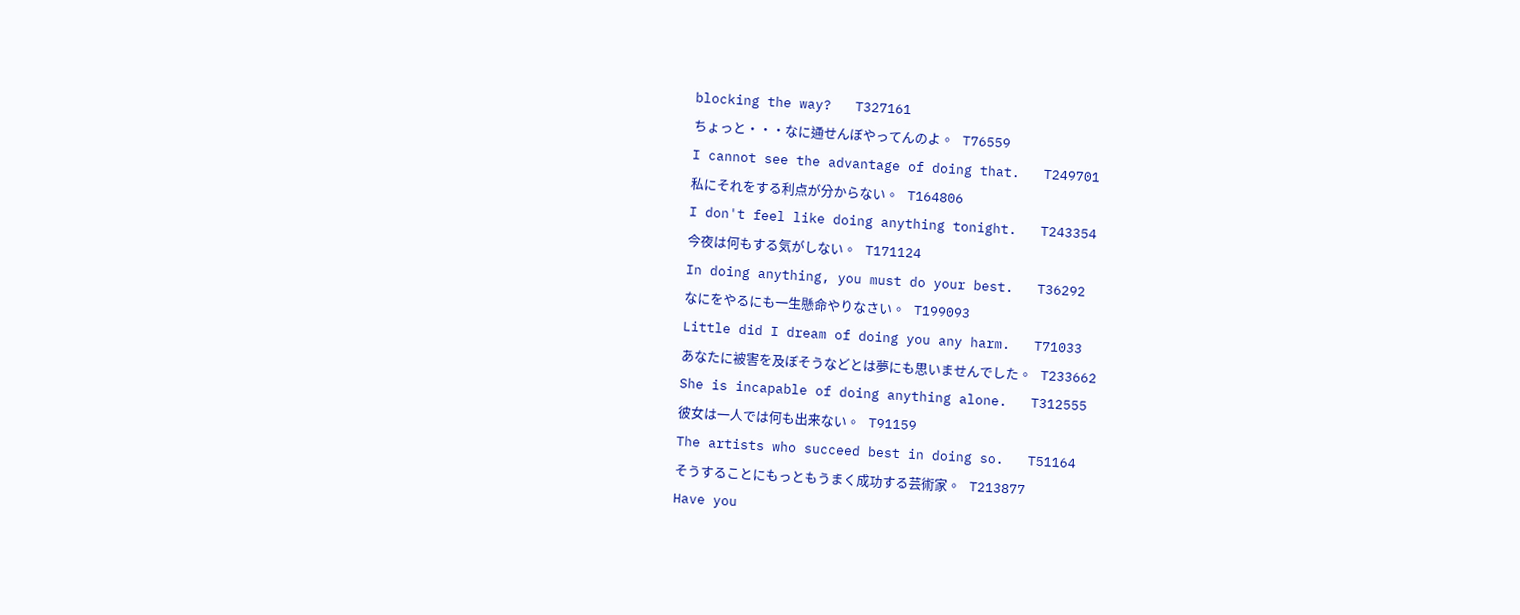blocking the way?   T327161
ちょっと・・・なに通せんぼやってんのよ。   T76559
I cannot see the advantage of doing that.   T249701
私にそれをする利点が分からない。   T164806
I don't feel like doing anything tonight.   T243354
今夜は何もする気がしない。   T171124
In doing anything, you must do your best.   T36292
なにをやるにも一生懸命やりなさい。   T199093
Little did I dream of doing you any harm.   T71033
あなたに被害を及ぼそうなどとは夢にも思いませんでした。   T233662
She is incapable of doing anything alone.   T312555
彼女は一人では何も出来ない。   T91159
The artists who succeed best in doing so.   T51164
そうすることにもっともうまく成功する芸術家。   T213877
Have you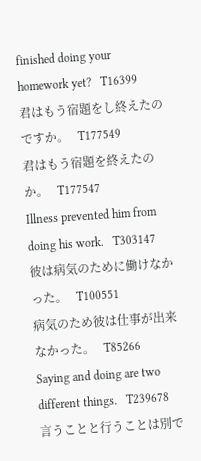finished doing your homework yet?   T16399
君はもう宿題をし終えたのですか。   T177549
君はもう宿題を終えたのか。   T177547
Illness prevented him from doing his work.   T303147
彼は病気のために働けなかった。   T100551
病気のため彼は仕事が出来なかった。   T85266
Saying and doing are two different things.   T239678
言うことと行うことは別で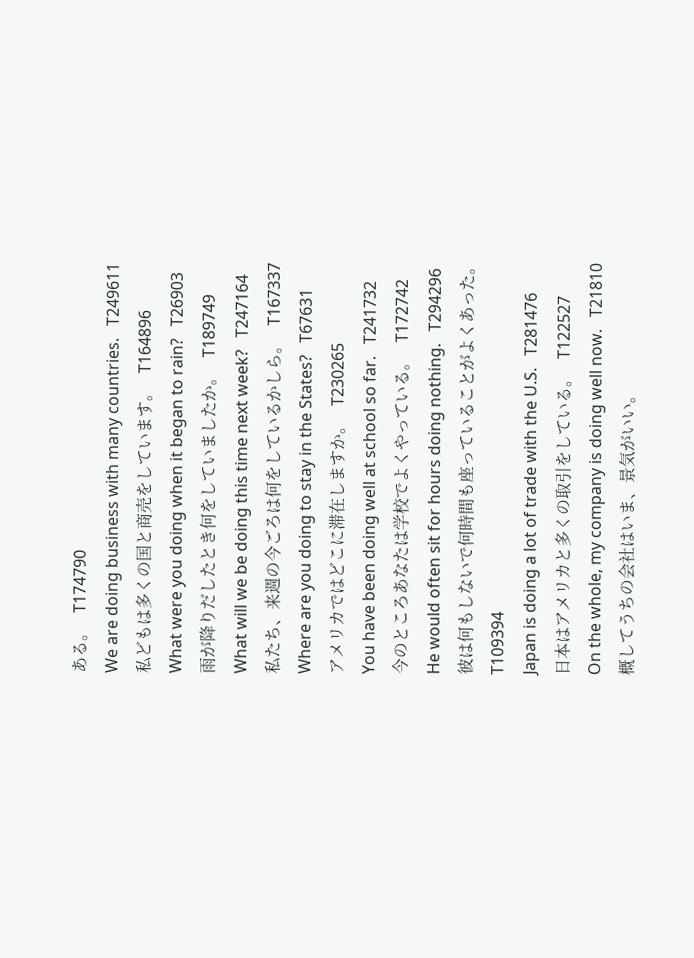ある。   T174790
We are doing business with many countries.   T249611
私どもは多くの国と商売をしています。   T164896
What were you doing when it began to rain?   T26903
雨が降りだしたとき何をしていましたか。   T189749
What will we be doing this time next week?   T247164
私たち、来週の今ごろは何をしているかしら。   T167337
Where are you doing to stay in the States?   T67631
アメリカではどこに滞在しますか。   T230265
You have been doing well at school so far.   T241732
今のところあなたは学校でよくやっている。   T172742
He would often sit for hours doing nothing.   T294296
彼は何もしないで何時間も座っていることがよくあった。   T109394
Japan is doing a lot of trade with the U.S.   T281476
日本はアメリカと多くの取引をしている。   T122527
On the whole, my company is doing well now.   T21810
概してうちの会社はいま、景気がいい。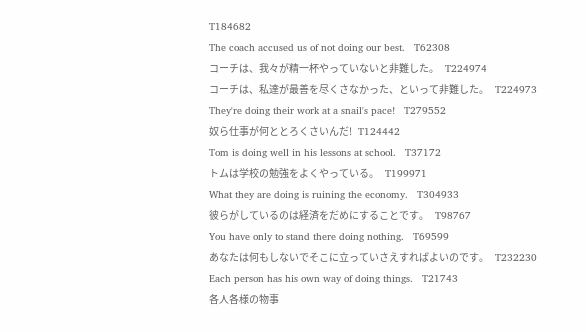T184682
The coach accused us of not doing our best.   T62308
コーチは、我々が精一杯やっていないと非難した。   T224974
コーチは、私達が最善を尽くさなかった、といって非難した。   T224973
They're doing their work at a snail's pace!   T279552
奴ら仕事が何ととろくさいんだ!   T124442
Tom is doing well in his lessons at school.   T37172
トムは学校の勉強をよくやっている。   T199971
What they are doing is ruining the economy.   T304933
彼らがしているのは経済をだめにすることです。   T98767
You have only to stand there doing nothing.   T69599
あなたは何もしないでそこに立っていさえすればよいのです。   T232230
Each person has his own way of doing things.   T21743
各人各様の物事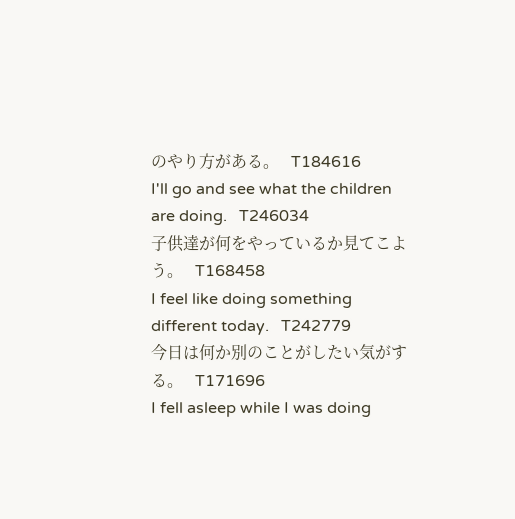のやり方がある。   T184616
I'll go and see what the children are doing.   T246034
子供達が何をやっているか見てこよう。   T168458
I feel like doing something different today.   T242779
今日は何か別のことがしたい気がする。   T171696
I fell asleep while I was doing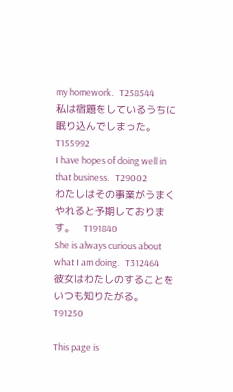my homework.   T258544
私は宿題をしているうちに眠り込んでしまった。   T155992
I have hopes of doing well in that business.   T29002
わたしはその事業がうまくやれると予期しております。   T191840
She is always curious about what I am doing.   T312464
彼女はわたしのすることをいつも知りたがる。   T91250

This page is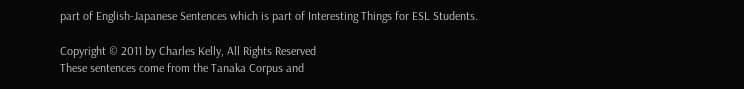part of English-Japanese Sentences which is part of Interesting Things for ESL Students.

Copyright © 2011 by Charles Kelly, All Rights Reserved
These sentences come from the Tanaka Corpus and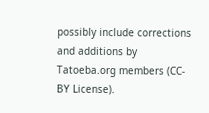possibly include corrections and additions by Tatoeba.org members (CC-BY License).